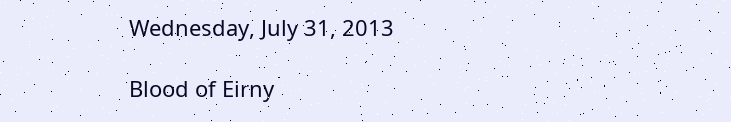Wednesday, July 31, 2013

Blood of Eirny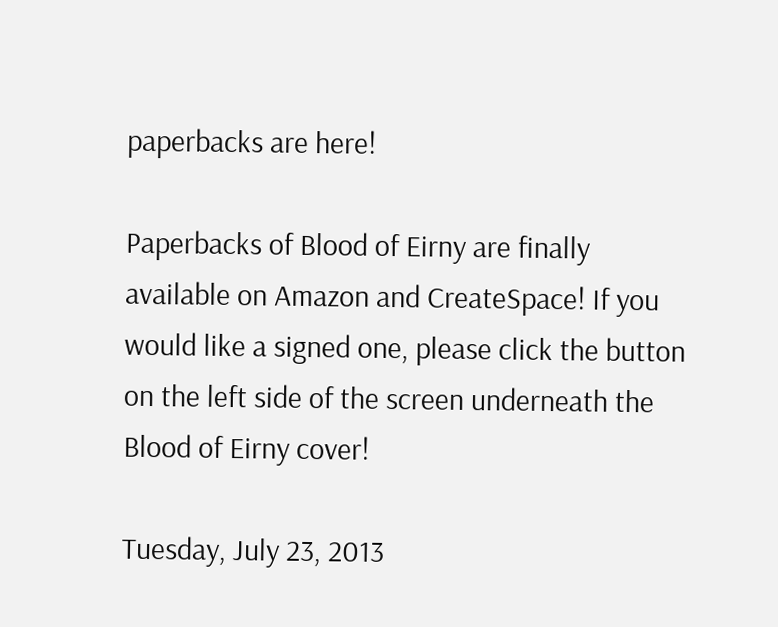paperbacks are here!

Paperbacks of Blood of Eirny are finally available on Amazon and CreateSpace! If you would like a signed one, please click the button on the left side of the screen underneath the Blood of Eirny cover!

Tuesday, July 23, 2013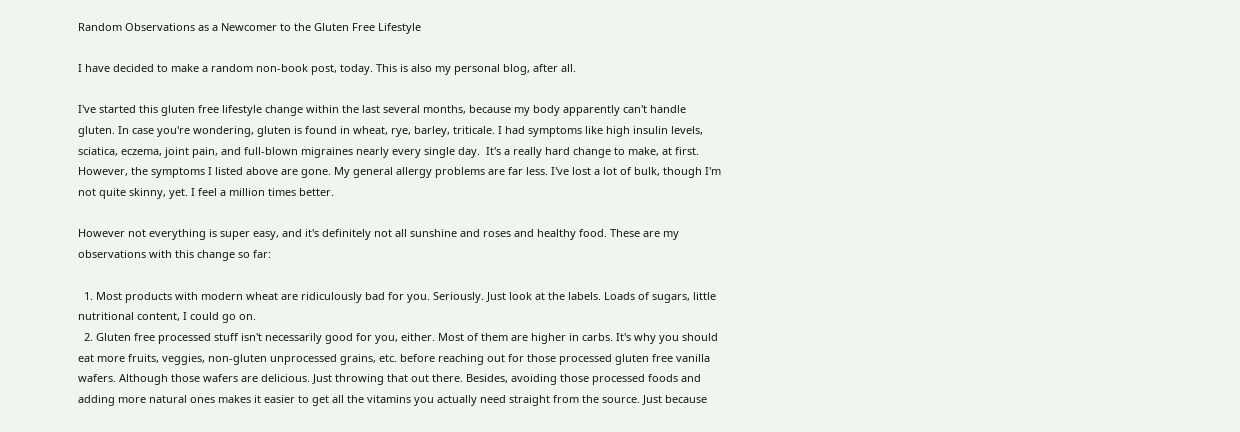Random Observations as a Newcomer to the Gluten Free Lifestyle

I have decided to make a random non-book post, today. This is also my personal blog, after all.

I've started this gluten free lifestyle change within the last several months, because my body apparently can't handle gluten. In case you're wondering, gluten is found in wheat, rye, barley, triticale. I had symptoms like high insulin levels, sciatica, eczema, joint pain, and full-blown migraines nearly every single day.  It's a really hard change to make, at first. However, the symptoms I listed above are gone. My general allergy problems are far less. I've lost a lot of bulk, though I'm not quite skinny, yet. I feel a million times better.

However not everything is super easy, and it's definitely not all sunshine and roses and healthy food. These are my observations with this change so far:

  1. Most products with modern wheat are ridiculously bad for you. Seriously. Just look at the labels. Loads of sugars, little nutritional content, I could go on.
  2. Gluten free processed stuff isn't necessarily good for you, either. Most of them are higher in carbs. It's why you should eat more fruits, veggies, non-gluten unprocessed grains, etc. before reaching out for those processed gluten free vanilla wafers. Although those wafers are delicious. Just throwing that out there. Besides, avoiding those processed foods and adding more natural ones makes it easier to get all the vitamins you actually need straight from the source. Just because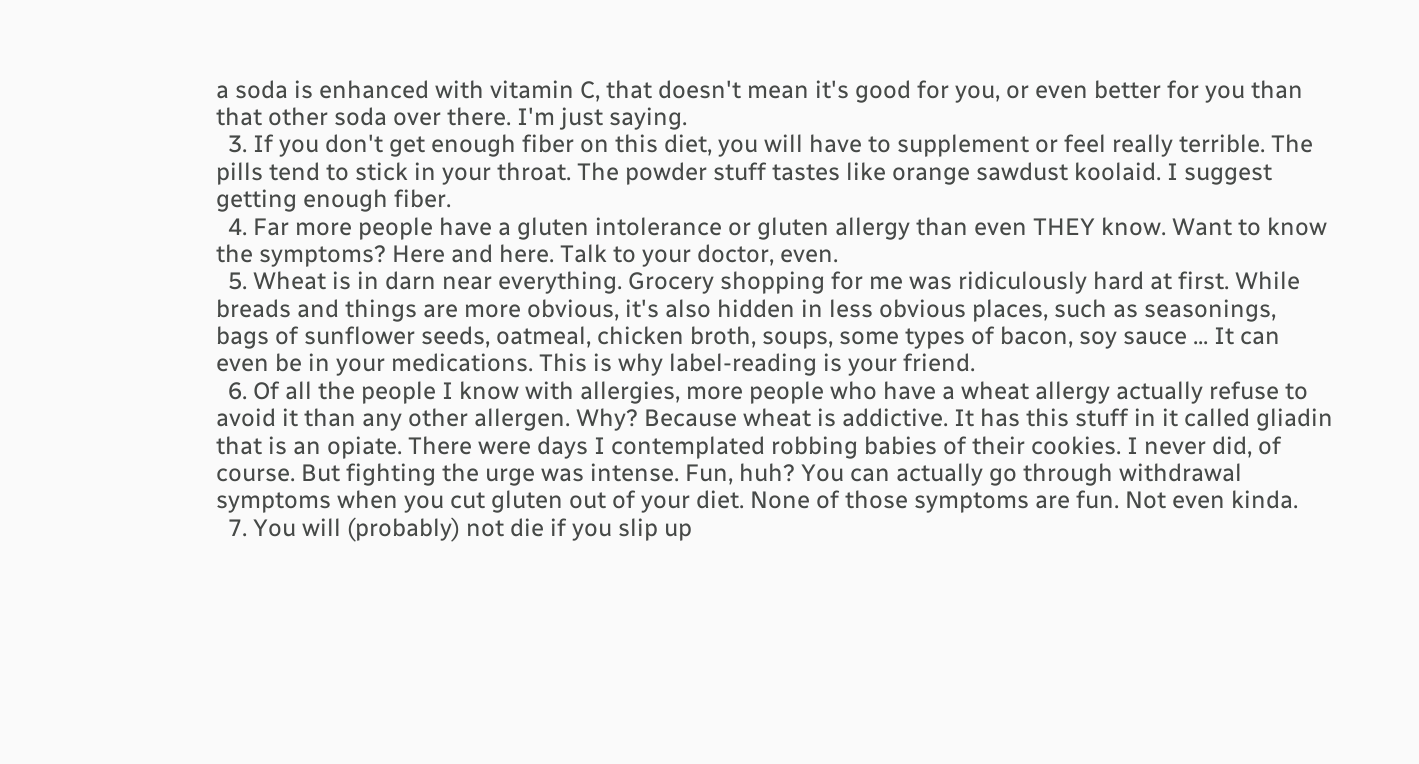a soda is enhanced with vitamin C, that doesn't mean it's good for you, or even better for you than that other soda over there. I'm just saying.
  3. If you don't get enough fiber on this diet, you will have to supplement or feel really terrible. The pills tend to stick in your throat. The powder stuff tastes like orange sawdust koolaid. I suggest getting enough fiber.
  4. Far more people have a gluten intolerance or gluten allergy than even THEY know. Want to know the symptoms? Here and here. Talk to your doctor, even.
  5. Wheat is in darn near everything. Grocery shopping for me was ridiculously hard at first. While breads and things are more obvious, it's also hidden in less obvious places, such as seasonings, bags of sunflower seeds, oatmeal, chicken broth, soups, some types of bacon, soy sauce ... It can even be in your medications. This is why label-reading is your friend.
  6. Of all the people I know with allergies, more people who have a wheat allergy actually refuse to avoid it than any other allergen. Why? Because wheat is addictive. It has this stuff in it called gliadin that is an opiate. There were days I contemplated robbing babies of their cookies. I never did, of course. But fighting the urge was intense. Fun, huh? You can actually go through withdrawal symptoms when you cut gluten out of your diet. None of those symptoms are fun. Not even kinda.
  7. You will (probably) not die if you slip up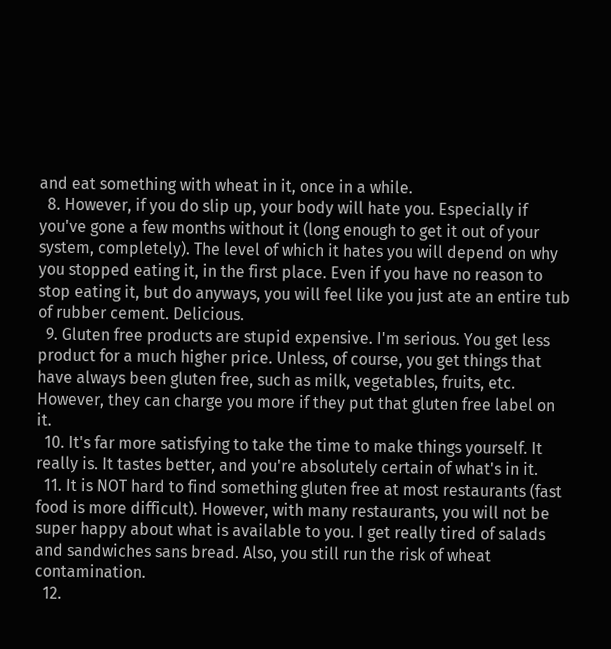and eat something with wheat in it, once in a while.
  8. However, if you do slip up, your body will hate you. Especially if you've gone a few months without it (long enough to get it out of your system, completely). The level of which it hates you will depend on why you stopped eating it, in the first place. Even if you have no reason to stop eating it, but do anyways, you will feel like you just ate an entire tub of rubber cement. Delicious.
  9. Gluten free products are stupid expensive. I'm serious. You get less product for a much higher price. Unless, of course, you get things that have always been gluten free, such as milk, vegetables, fruits, etc. However, they can charge you more if they put that gluten free label on it.
  10. It's far more satisfying to take the time to make things yourself. It really is. It tastes better, and you're absolutely certain of what's in it.
  11. It is NOT hard to find something gluten free at most restaurants (fast food is more difficult). However, with many restaurants, you will not be super happy about what is available to you. I get really tired of salads and sandwiches sans bread. Also, you still run the risk of wheat contamination.
  12.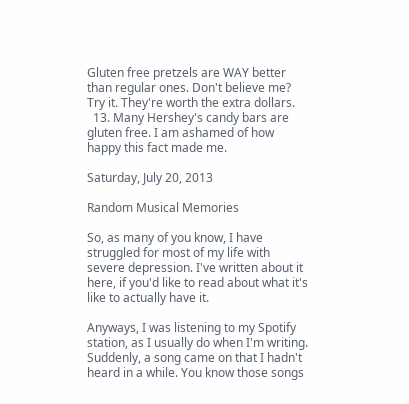Gluten free pretzels are WAY better than regular ones. Don't believe me? Try it. They're worth the extra dollars.
  13. Many Hershey's candy bars are gluten free. I am ashamed of how happy this fact made me.

Saturday, July 20, 2013

Random Musical Memories

So, as many of you know, I have struggled for most of my life with severe depression. I've written about it here, if you'd like to read about what it's like to actually have it.

Anyways, I was listening to my Spotify station, as I usually do when I'm writing. Suddenly, a song came on that I hadn't heard in a while. You know those songs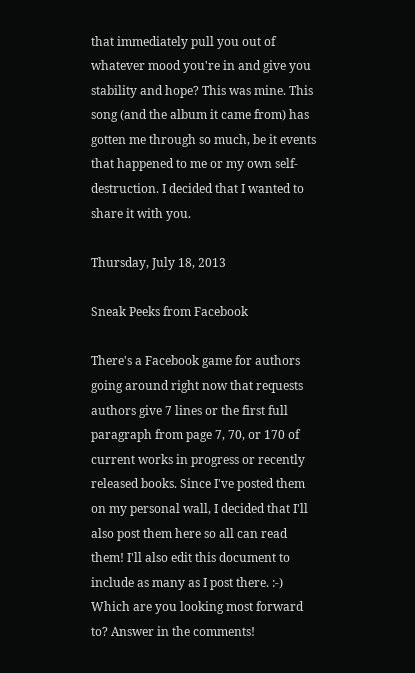that immediately pull you out of whatever mood you're in and give you stability and hope? This was mine. This song (and the album it came from) has gotten me through so much, be it events that happened to me or my own self-destruction. I decided that I wanted to share it with you.

Thursday, July 18, 2013

Sneak Peeks from Facebook

There's a Facebook game for authors going around right now that requests authors give 7 lines or the first full paragraph from page 7, 70, or 170 of current works in progress or recently released books. Since I've posted them on my personal wall, I decided that I'll also post them here so all can read them! I'll also edit this document to include as many as I post there. :-) Which are you looking most forward to? Answer in the comments!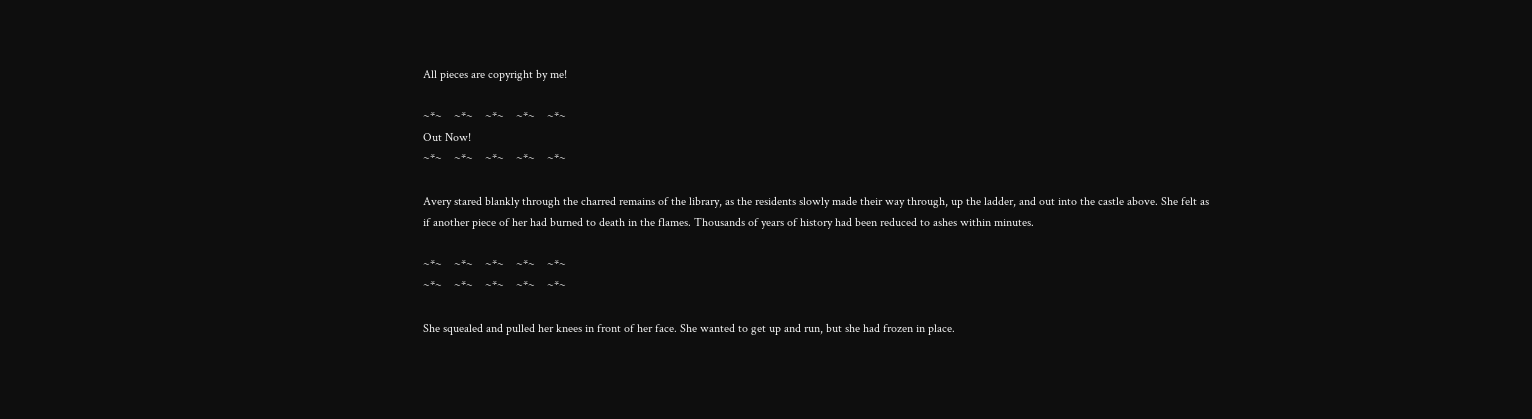All pieces are copyright by me!

~*~    ~*~    ~*~    ~*~    ~*~
Out Now!
~*~    ~*~    ~*~    ~*~    ~*~

Avery stared blankly through the charred remains of the library, as the residents slowly made their way through, up the ladder, and out into the castle above. She felt as if another piece of her had burned to death in the flames. Thousands of years of history had been reduced to ashes within minutes.

~*~    ~*~    ~*~    ~*~    ~*~
~*~    ~*~    ~*~    ~*~    ~*~

She squealed and pulled her knees in front of her face. She wanted to get up and run, but she had frozen in place.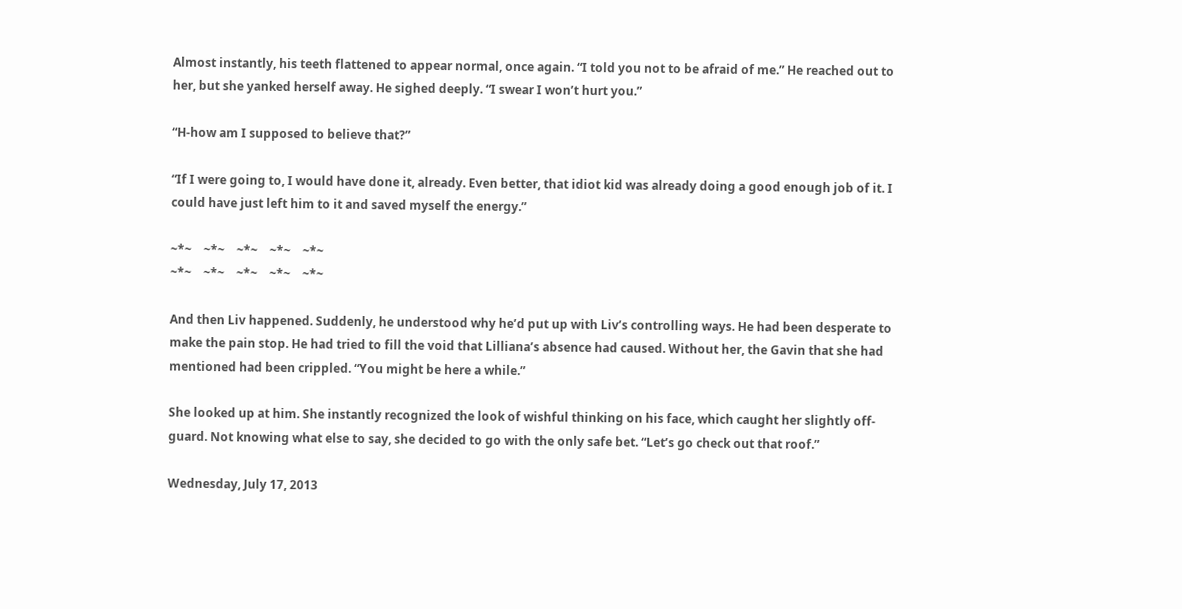Almost instantly, his teeth flattened to appear normal, once again. “I told you not to be afraid of me.” He reached out to her, but she yanked herself away. He sighed deeply. “I swear I won’t hurt you.”

“H-how am I supposed to believe that?”

“If I were going to, I would have done it, already. Even better, that idiot kid was already doing a good enough job of it. I could have just left him to it and saved myself the energy.”

~*~    ~*~    ~*~    ~*~    ~*~
~*~    ~*~    ~*~    ~*~    ~*~

And then Liv happened. Suddenly, he understood why he’d put up with Liv’s controlling ways. He had been desperate to make the pain stop. He had tried to fill the void that Lilliana’s absence had caused. Without her, the Gavin that she had mentioned had been crippled. “You might be here a while.”

She looked up at him. She instantly recognized the look of wishful thinking on his face, which caught her slightly off-guard. Not knowing what else to say, she decided to go with the only safe bet. “Let’s go check out that roof.”

Wednesday, July 17, 2013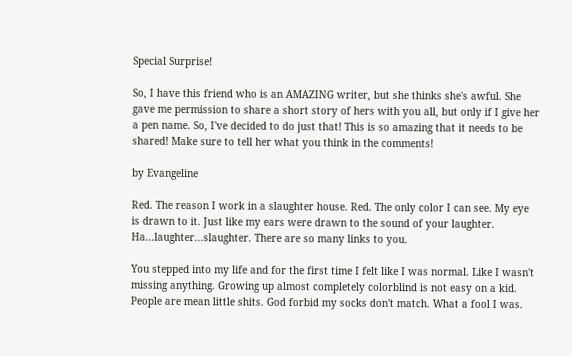Special Surprise!

So, I have this friend who is an AMAZING writer, but she thinks she's awful. She gave me permission to share a short story of hers with you all, but only if I give her a pen name. So, I've decided to do just that! This is so amazing that it needs to be shared! Make sure to tell her what you think in the comments!

by Evangeline

Red. The reason I work in a slaughter house. Red. The only color I can see. My eye is drawn to it. Just like my ears were drawn to the sound of your laughter. Ha...laughter...slaughter. There are so many links to you.

You stepped into my life and for the first time I felt like I was normal. Like I wasn't missing anything. Growing up almost completely colorblind is not easy on a kid. People are mean little shits. God forbid my socks don't match. What a fool I was.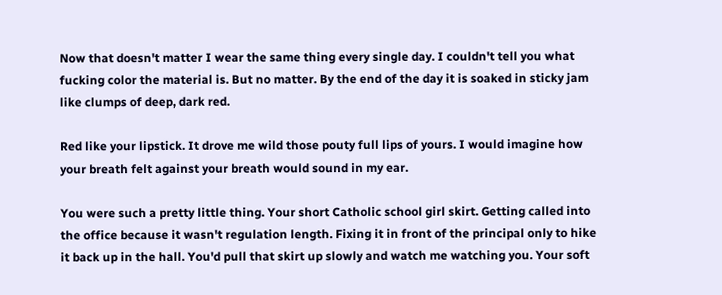Now that doesn't matter I wear the same thing every single day. I couldn't tell you what fucking color the material is. But no matter. By the end of the day it is soaked in sticky jam like clumps of deep, dark red.

Red like your lipstick. It drove me wild those pouty full lips of yours. I would imagine how your breath felt against your breath would sound in my ear.

You were such a pretty little thing. Your short Catholic school girl skirt. Getting called into the office because it wasn't regulation length. Fixing it in front of the principal only to hike it back up in the hall. You'd pull that skirt up slowly and watch me watching you. Your soft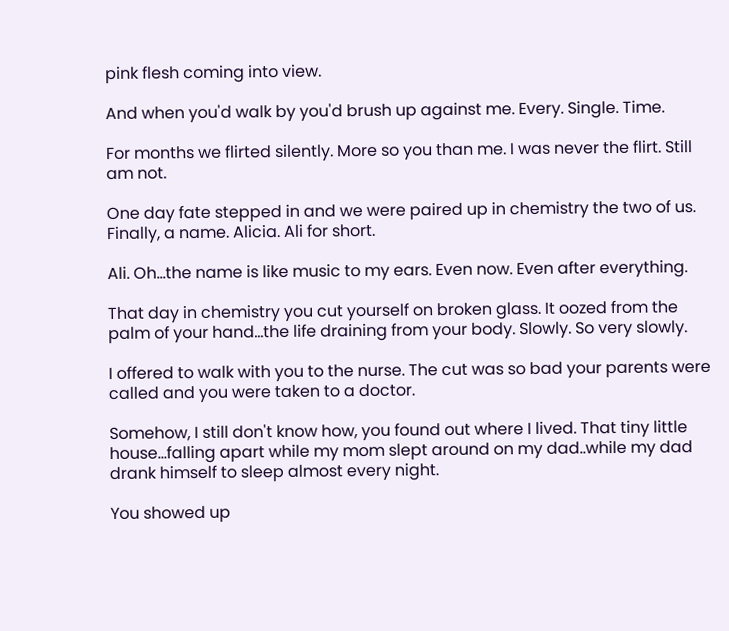pink flesh coming into view.

And when you'd walk by you'd brush up against me. Every. Single. Time.

For months we flirted silently. More so you than me. I was never the flirt. Still am not.

One day fate stepped in and we were paired up in chemistry the two of us. Finally, a name. Alicia. Ali for short.

Ali. Oh...the name is like music to my ears. Even now. Even after everything.

That day in chemistry you cut yourself on broken glass. It oozed from the palm of your hand...the life draining from your body. Slowly. So very slowly.

I offered to walk with you to the nurse. The cut was so bad your parents were called and you were taken to a doctor.

Somehow, I still don't know how, you found out where I lived. That tiny little house...falling apart while my mom slept around on my dad..while my dad drank himself to sleep almost every night.

You showed up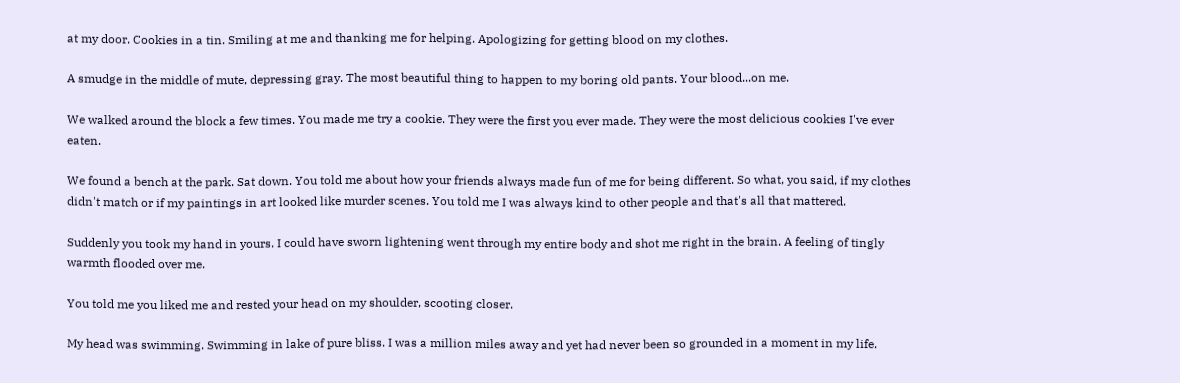at my door. Cookies in a tin. Smiling at me and thanking me for helping. Apologizing for getting blood on my clothes.

A smudge in the middle of mute, depressing gray. The most beautiful thing to happen to my boring old pants. Your blood...on me.

We walked around the block a few times. You made me try a cookie. They were the first you ever made. They were the most delicious cookies I've ever eaten.

We found a bench at the park. Sat down. You told me about how your friends always made fun of me for being different. So what, you said, if my clothes didn't match or if my paintings in art looked like murder scenes. You told me I was always kind to other people and that's all that mattered.

Suddenly you took my hand in yours. I could have sworn lightening went through my entire body and shot me right in the brain. A feeling of tingly warmth flooded over me.

You told me you liked me and rested your head on my shoulder, scooting closer.

My head was swimming. Swimming in lake of pure bliss. I was a million miles away and yet had never been so grounded in a moment in my life.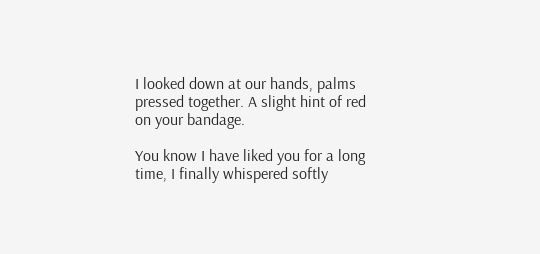I looked down at our hands, palms pressed together. A slight hint of red on your bandage.

You know I have liked you for a long time, I finally whispered softly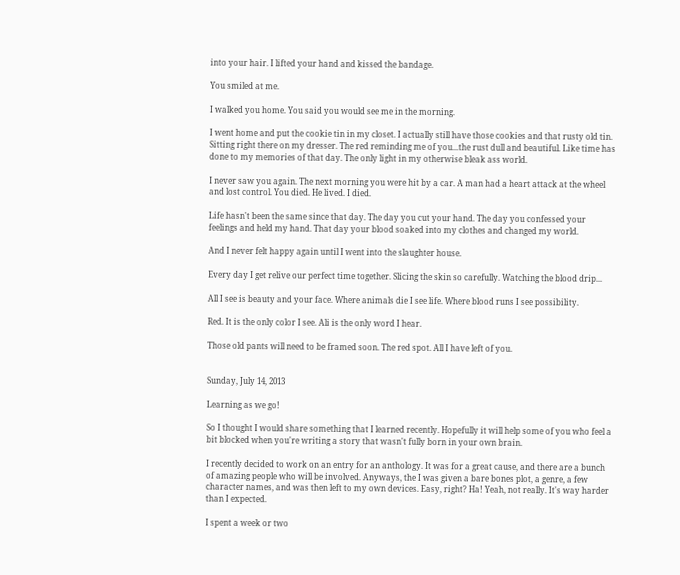into your hair. I lifted your hand and kissed the bandage.

You smiled at me.

I walked you home. You said you would see me in the morning.

I went home and put the cookie tin in my closet. I actually still have those cookies and that rusty old tin. Sitting right there on my dresser. The red reminding me of you...the rust dull and beautiful. Like time has done to my memories of that day. The only light in my otherwise bleak ass world.

I never saw you again. The next morning you were hit by a car. A man had a heart attack at the wheel and lost control. You died. He lived. I died.

Life hasn't been the same since that day. The day you cut your hand. The day you confessed your feelings and held my hand. That day your blood soaked into my clothes and changed my world.

And I never felt happy again until I went into the slaughter house.

Every day I get relive our perfect time together. Slicing the skin so carefully. Watching the blood drip...

All I see is beauty and your face. Where animals die I see life. Where blood runs I see possibility.

Red. It is the only color I see. Ali is the only word I hear.

Those old pants will need to be framed soon. The red spot. All I have left of you.


Sunday, July 14, 2013

Learning as we go!

So I thought I would share something that I learned recently. Hopefully it will help some of you who feel a bit blocked when you're writing a story that wasn't fully born in your own brain.

I recently decided to work on an entry for an anthology. It was for a great cause, and there are a bunch of amazing people who will be involved. Anyways, the I was given a bare bones plot, a genre, a few character names, and was then left to my own devices. Easy, right? Ha! Yeah, not really. It's way harder than I expected.

I spent a week or two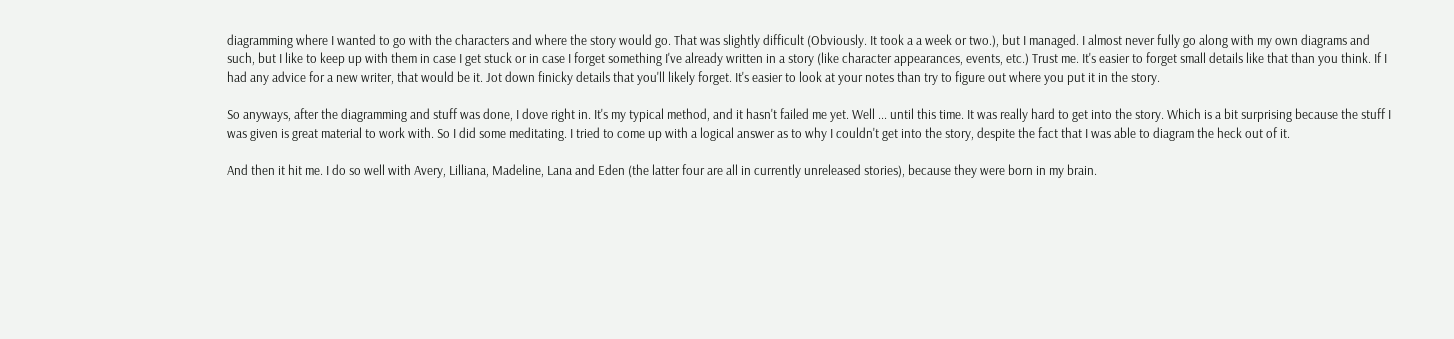diagramming where I wanted to go with the characters and where the story would go. That was slightly difficult (Obviously. It took a a week or two.), but I managed. I almost never fully go along with my own diagrams and such, but I like to keep up with them in case I get stuck or in case I forget something I've already written in a story (like character appearances, events, etc.) Trust me. It's easier to forget small details like that than you think. If I had any advice for a new writer, that would be it. Jot down finicky details that you'll likely forget. It's easier to look at your notes than try to figure out where you put it in the story.

So anyways, after the diagramming and stuff was done, I dove right in. It's my typical method, and it hasn't failed me yet. Well ... until this time. It was really hard to get into the story. Which is a bit surprising because the stuff I was given is great material to work with. So I did some meditating. I tried to come up with a logical answer as to why I couldn't get into the story, despite the fact that I was able to diagram the heck out of it.

And then it hit me. I do so well with Avery, Lilliana, Madeline, Lana and Eden (the latter four are all in currently unreleased stories), because they were born in my brain.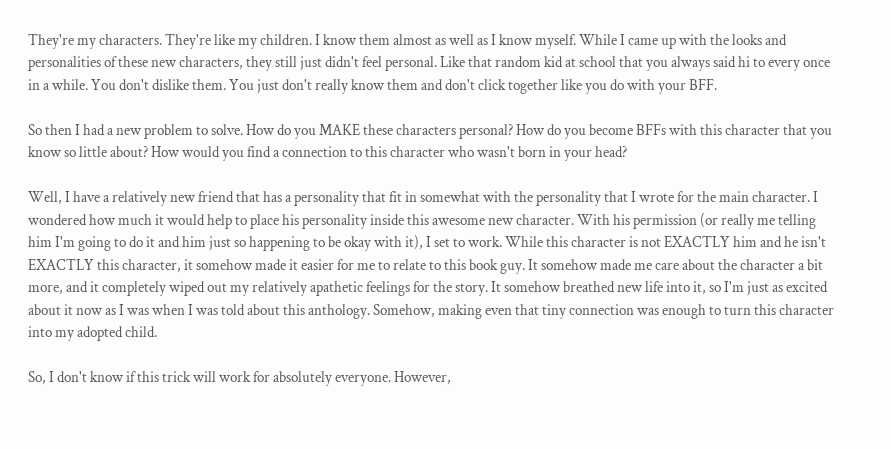They're my characters. They're like my children. I know them almost as well as I know myself. While I came up with the looks and personalities of these new characters, they still just didn't feel personal. Like that random kid at school that you always said hi to every once in a while. You don't dislike them. You just don't really know them and don't click together like you do with your BFF.

So then I had a new problem to solve. How do you MAKE these characters personal? How do you become BFFs with this character that you know so little about? How would you find a connection to this character who wasn't born in your head?

Well, I have a relatively new friend that has a personality that fit in somewhat with the personality that I wrote for the main character. I wondered how much it would help to place his personality inside this awesome new character. With his permission (or really me telling him I'm going to do it and him just so happening to be okay with it), I set to work. While this character is not EXACTLY him and he isn't EXACTLY this character, it somehow made it easier for me to relate to this book guy. It somehow made me care about the character a bit more, and it completely wiped out my relatively apathetic feelings for the story. It somehow breathed new life into it, so I'm just as excited about it now as I was when I was told about this anthology. Somehow, making even that tiny connection was enough to turn this character into my adopted child.

So, I don't know if this trick will work for absolutely everyone. However,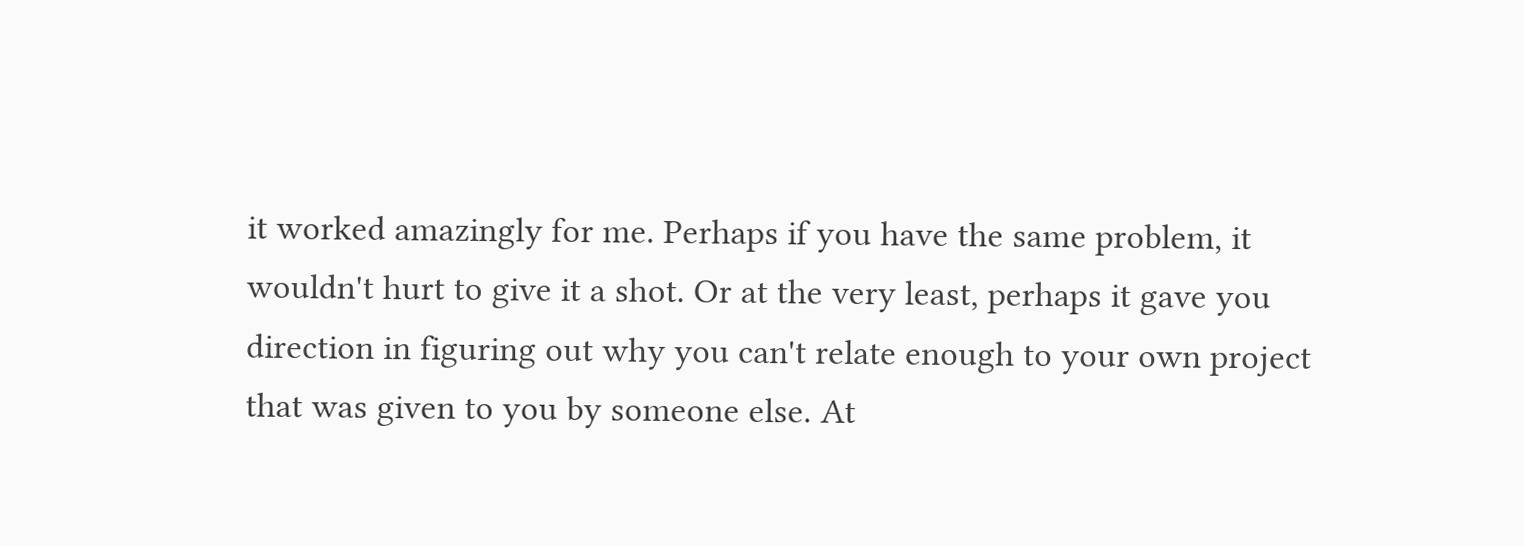it worked amazingly for me. Perhaps if you have the same problem, it wouldn't hurt to give it a shot. Or at the very least, perhaps it gave you direction in figuring out why you can't relate enough to your own project that was given to you by someone else. At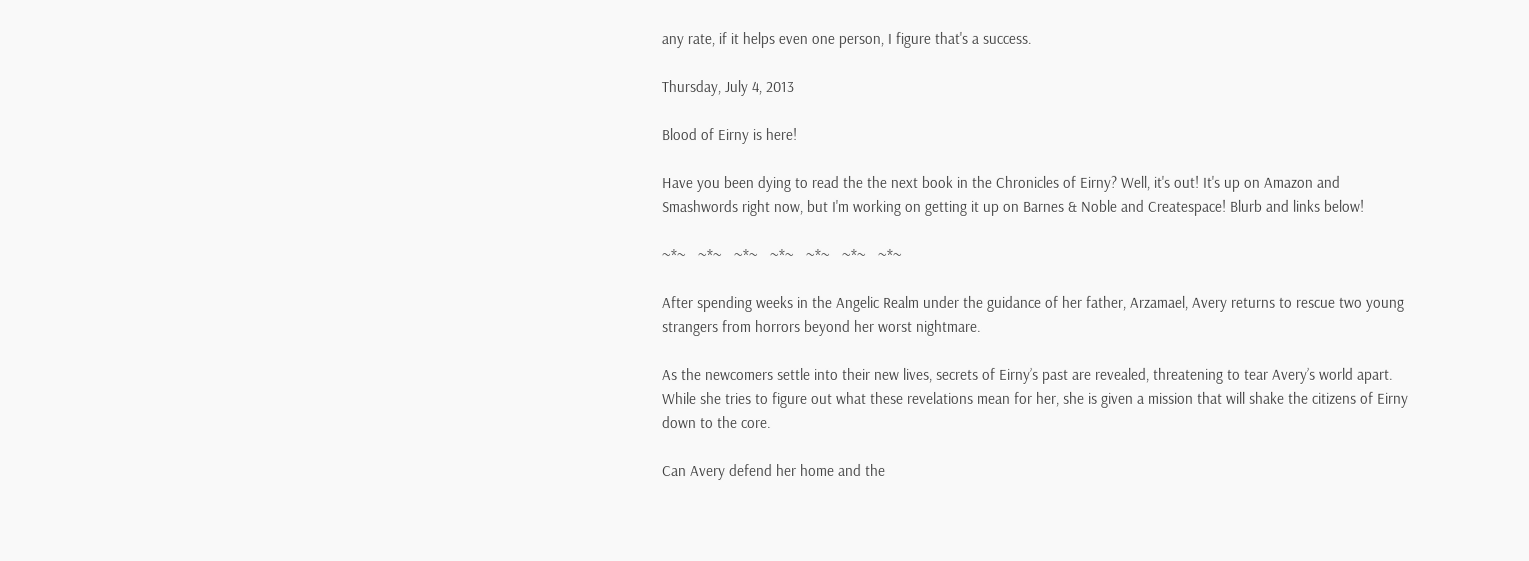any rate, if it helps even one person, I figure that's a success.

Thursday, July 4, 2013

Blood of Eirny is here!

Have you been dying to read the the next book in the Chronicles of Eirny? Well, it's out! It's up on Amazon and Smashwords right now, but I'm working on getting it up on Barnes & Noble and Createspace! Blurb and links below!

~*~   ~*~   ~*~   ~*~   ~*~   ~*~   ~*~

After spending weeks in the Angelic Realm under the guidance of her father, Arzamael, Avery returns to rescue two young strangers from horrors beyond her worst nightmare.

As the newcomers settle into their new lives, secrets of Eirny’s past are revealed, threatening to tear Avery’s world apart. While she tries to figure out what these revelations mean for her, she is given a mission that will shake the citizens of Eirny down to the core.

Can Avery defend her home and the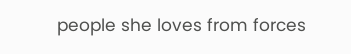people she loves from forces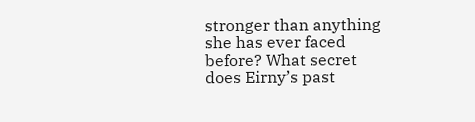stronger than anything she has ever faced before? What secret does Eirny’s past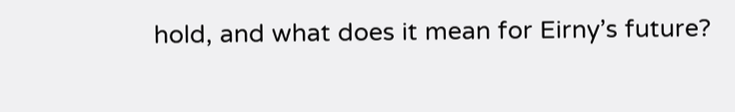hold, and what does it mean for Eirny’s future?